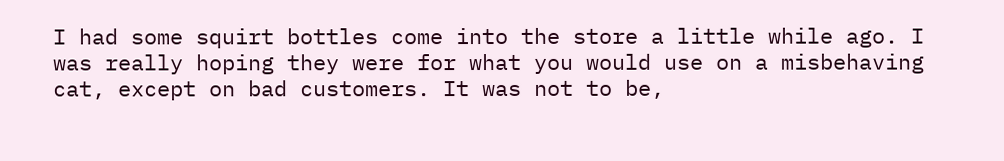I had some squirt bottles come into the store a little while ago. I was really hoping they were for what you would use on a misbehaving cat, except on bad customers. It was not to be,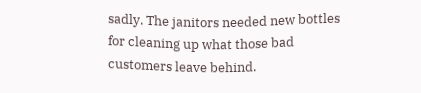sadly. The janitors needed new bottles for cleaning up what those bad customers leave behind.